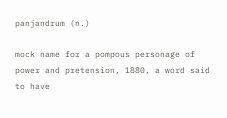panjandrum (n.)

mock name for a pompous personage of power and pretension, 1880, a word said to have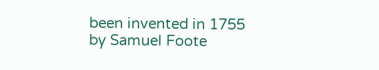been invented in 1755 by Samuel Foote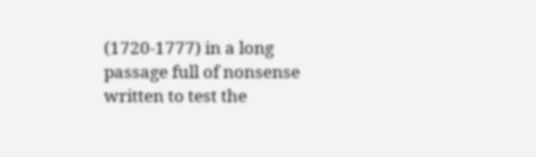(1720-1777) in a long passage full of nonsense written to test the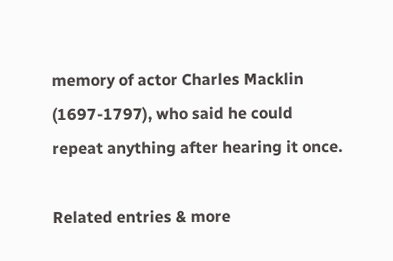memory of actor Charles Macklin (1697-1797), who said he could repeat anything after hearing it once.

Related entries & more